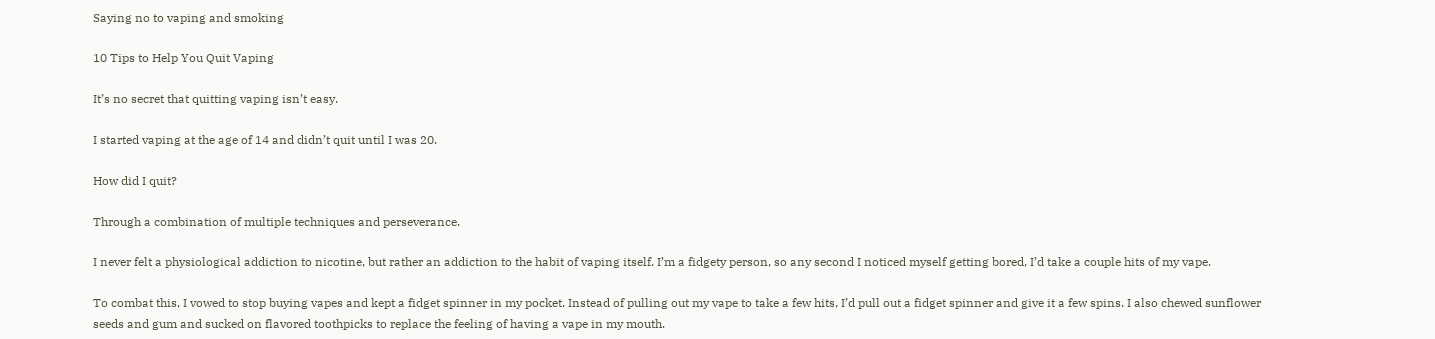Saying no to vaping and smoking

10 Tips to Help You Quit Vaping

It’s no secret that quitting vaping isn’t easy.

I started vaping at the age of 14 and didn’t quit until I was 20.

How did I quit?

Through a combination of multiple techniques and perseverance.

I never felt a physiological addiction to nicotine, but rather an addiction to the habit of vaping itself. I’m a fidgety person, so any second I noticed myself getting bored, I’d take a couple hits of my vape.

To combat this, I vowed to stop buying vapes and kept a fidget spinner in my pocket. Instead of pulling out my vape to take a few hits, I’d pull out a fidget spinner and give it a few spins. I also chewed sunflower seeds and gum and sucked on flavored toothpicks to replace the feeling of having a vape in my mouth.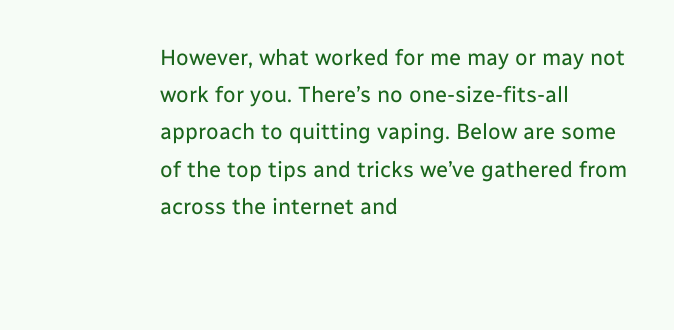However, what worked for me may or may not work for you. There’s no one-size-fits-all approach to quitting vaping. Below are some of the top tips and tricks we’ve gathered from across the internet and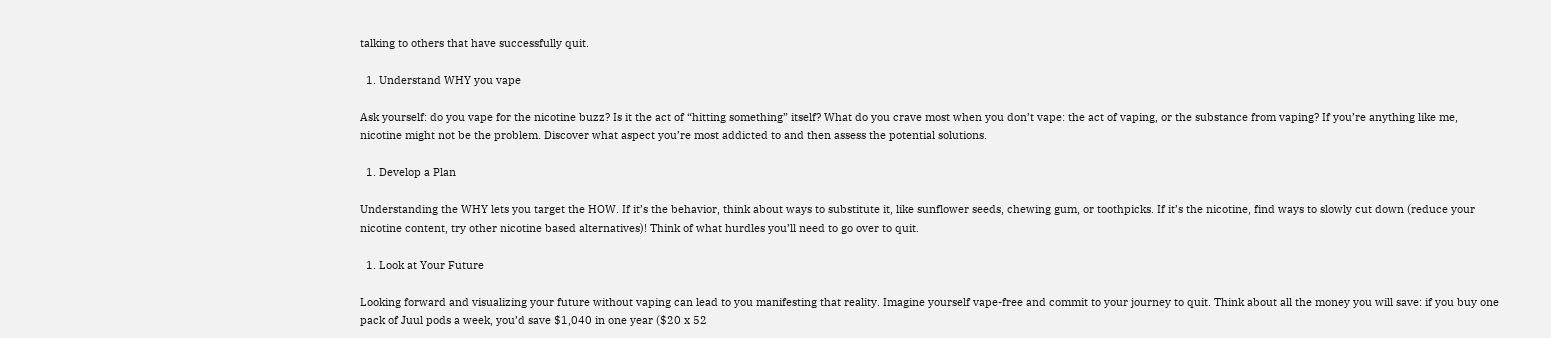talking to others that have successfully quit.

  1. Understand WHY you vape

Ask yourself: do you vape for the nicotine buzz? Is it the act of “hitting something” itself? What do you crave most when you don’t vape: the act of vaping, or the substance from vaping? If you’re anything like me, nicotine might not be the problem. Discover what aspect you’re most addicted to and then assess the potential solutions.

  1. Develop a Plan

Understanding the WHY lets you target the HOW. If it’s the behavior, think about ways to substitute it, like sunflower seeds, chewing gum, or toothpicks. If it’s the nicotine, find ways to slowly cut down (reduce your nicotine content, try other nicotine based alternatives)! Think of what hurdles you’ll need to go over to quit.

  1. Look at Your Future

Looking forward and visualizing your future without vaping can lead to you manifesting that reality. Imagine yourself vape-free and commit to your journey to quit. Think about all the money you will save: if you buy one pack of Juul pods a week, you’d save $1,040 in one year ($20 x 52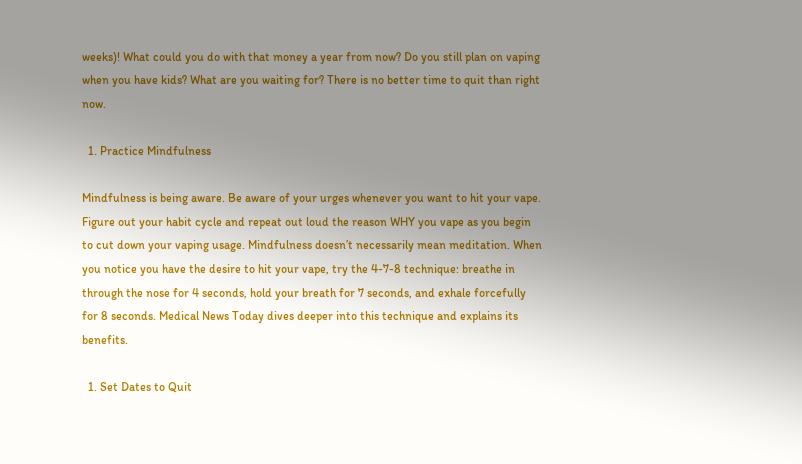weeks)! What could you do with that money a year from now? Do you still plan on vaping when you have kids? What are you waiting for? There is no better time to quit than right now.

  1. Practice Mindfulness

Mindfulness is being aware. Be aware of your urges whenever you want to hit your vape. Figure out your habit cycle and repeat out loud the reason WHY you vape as you begin to cut down your vaping usage. Mindfulness doesn’t necessarily mean meditation. When you notice you have the desire to hit your vape, try the 4-7-8 technique: breathe in through the nose for 4 seconds, hold your breath for 7 seconds, and exhale forcefully for 8 seconds. Medical News Today dives deeper into this technique and explains its benefits.

  1. Set Dates to Quit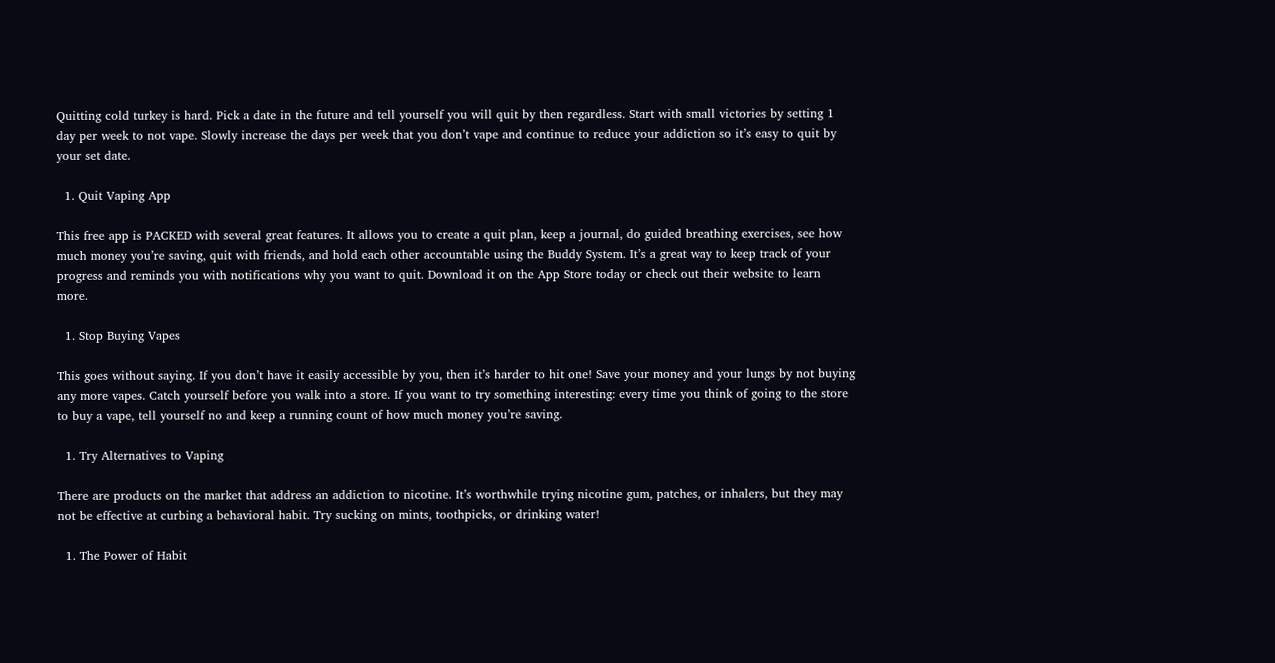Quitting cold turkey is hard. Pick a date in the future and tell yourself you will quit by then regardless. Start with small victories by setting 1 day per week to not vape. Slowly increase the days per week that you don’t vape and continue to reduce your addiction so it’s easy to quit by your set date.

  1. Quit Vaping App

This free app is PACKED with several great features. It allows you to create a quit plan, keep a journal, do guided breathing exercises, see how much money you’re saving, quit with friends, and hold each other accountable using the Buddy System. It’s a great way to keep track of your progress and reminds you with notifications why you want to quit. Download it on the App Store today or check out their website to learn more.

  1. Stop Buying Vapes

This goes without saying. If you don’t have it easily accessible by you, then it’s harder to hit one! Save your money and your lungs by not buying any more vapes. Catch yourself before you walk into a store. If you want to try something interesting: every time you think of going to the store to buy a vape, tell yourself no and keep a running count of how much money you’re saving.

  1. Try Alternatives to Vaping

There are products on the market that address an addiction to nicotine. It’s worthwhile trying nicotine gum, patches, or inhalers, but they may not be effective at curbing a behavioral habit. Try sucking on mints, toothpicks, or drinking water!

  1. The Power of Habit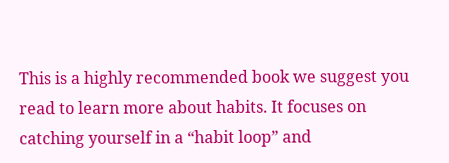This is a highly recommended book we suggest you read to learn more about habits. It focuses on catching yourself in a “habit loop” and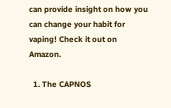can provide insight on how you can change your habit for vaping! Check it out on Amazon.

  1. The CAPNOS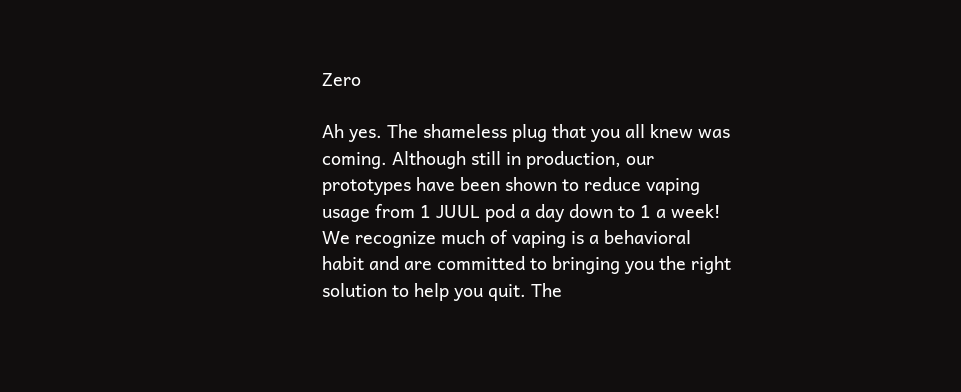Zero

Ah yes. The shameless plug that you all knew was coming. Although still in production, our prototypes have been shown to reduce vaping usage from 1 JUUL pod a day down to 1 a week! We recognize much of vaping is a behavioral habit and are committed to bringing you the right solution to help you quit. The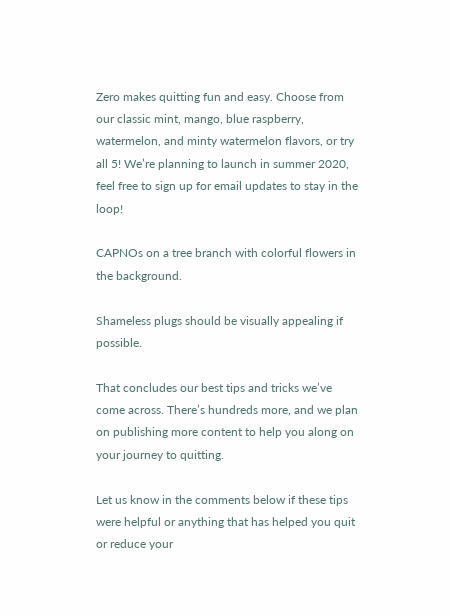Zero makes quitting fun and easy. Choose from our classic mint, mango, blue raspberry, watermelon, and minty watermelon flavors, or try all 5! We’re planning to launch in summer 2020, feel free to sign up for email updates to stay in the loop!

CAPNOs on a tree branch with colorful flowers in the background.

Shameless plugs should be visually appealing if possible.

That concludes our best tips and tricks we’ve come across. There’s hundreds more, and we plan on publishing more content to help you along on your journey to quitting.

Let us know in the comments below if these tips were helpful or anything that has helped you quit or reduce your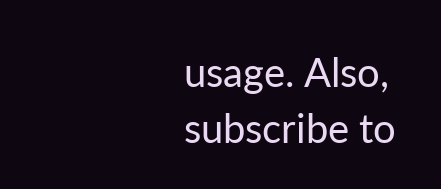usage. Also, subscribe to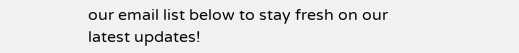our email list below to stay fresh on our latest updates!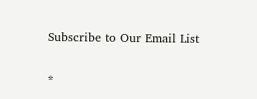Subscribe to Our Email List

*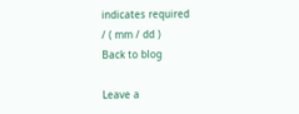indicates required
/ ( mm / dd )
Back to blog

Leave a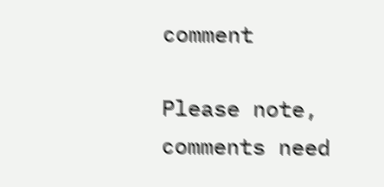comment

Please note, comments need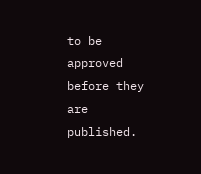to be approved before they are published.